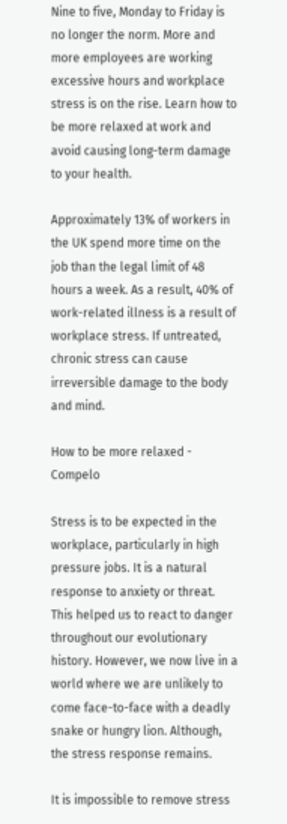Nine to five, Monday to Friday is no longer the norm. More and more employees are working excessive hours and workplace stress is on the rise. Learn how to be more relaxed at work and avoid causing long-term damage to your health.

Approximately 13% of workers in the UK spend more time on the job than the legal limit of 48 hours a week. As a result, 40% of work-related illness is a result of workplace stress. If untreated, chronic stress can cause irreversible damage to the body and mind.

How to be more relaxed - Compelo

Stress is to be expected in the workplace, particularly in high pressure jobs. It is a natural response to anxiety or threat. This helped us to react to danger throughout our evolutionary history. However, we now live in a world where we are unlikely to come face-to-face with a deadly snake or hungry lion. Although, the stress response remains.

It is impossible to remove stress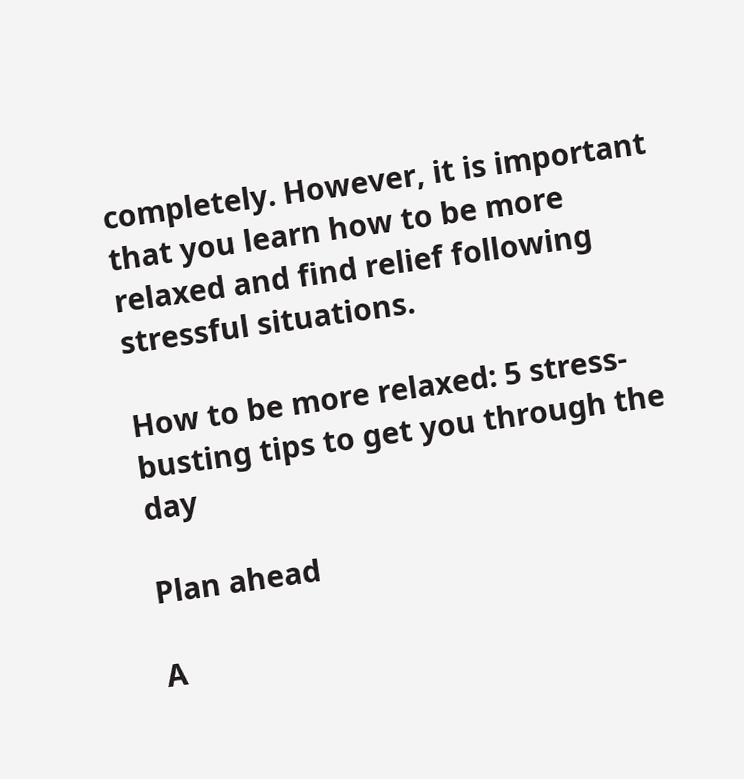completely. However, it is important that you learn how to be more relaxed and find relief following stressful situations.

How to be more relaxed: 5 stress-busting tips to get you through the day

Plan ahead

A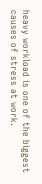heavy workload is one of the biggest causes of stress at work.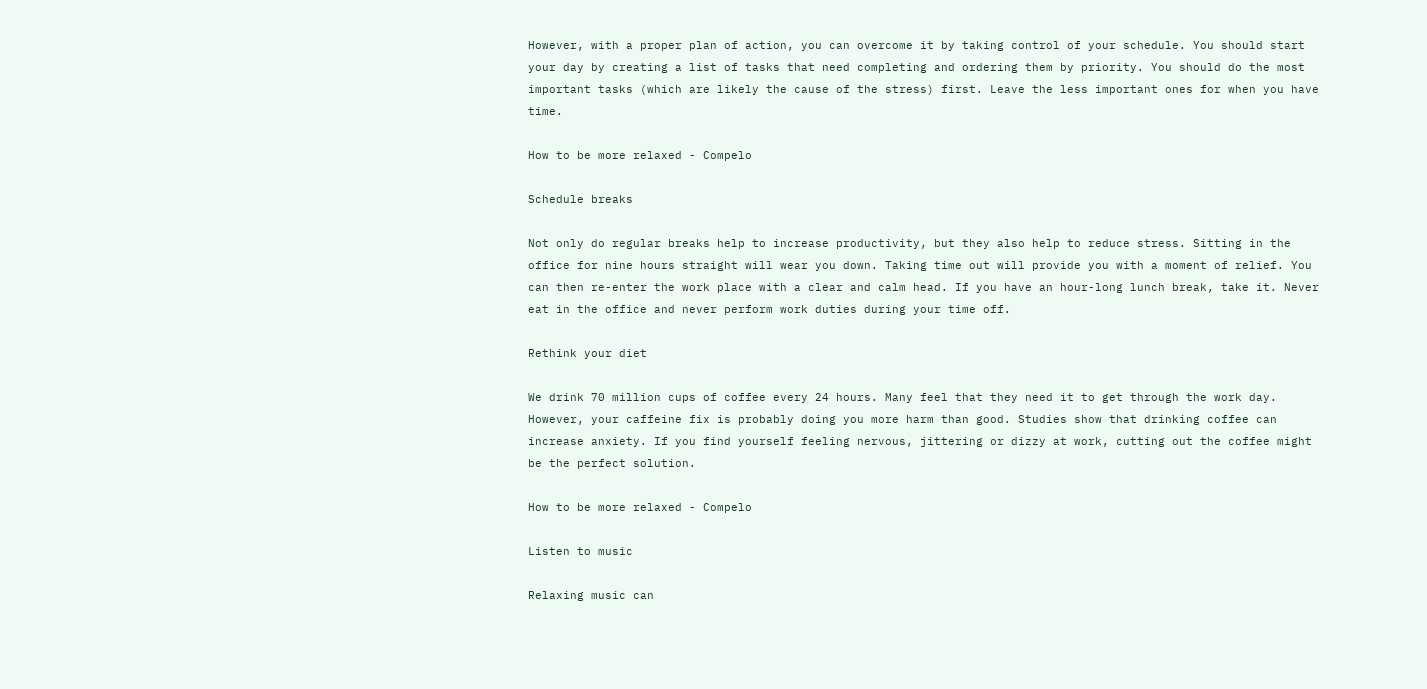However, with a proper plan of action, you can overcome it by taking control of your schedule. You should start your day by creating a list of tasks that need completing and ordering them by priority. You should do the most important tasks (which are likely the cause of the stress) first. Leave the less important ones for when you have time.

How to be more relaxed - Compelo

Schedule breaks

Not only do regular breaks help to increase productivity, but they also help to reduce stress. Sitting in the office for nine hours straight will wear you down. Taking time out will provide you with a moment of relief. You can then re-enter the work place with a clear and calm head. If you have an hour-long lunch break, take it. Never eat in the office and never perform work duties during your time off.

Rethink your diet

We drink 70 million cups of coffee every 24 hours. Many feel that they need it to get through the work day. However, your caffeine fix is probably doing you more harm than good. Studies show that drinking coffee can increase anxiety. If you find yourself feeling nervous, jittering or dizzy at work, cutting out the coffee might be the perfect solution.

How to be more relaxed - Compelo

Listen to music

Relaxing music can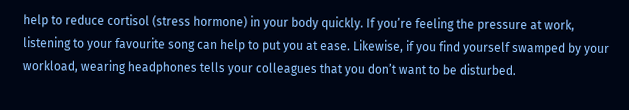help to reduce cortisol (stress hormone) in your body quickly. If you’re feeling the pressure at work, listening to your favourite song can help to put you at ease. Likewise, if you find yourself swamped by your workload, wearing headphones tells your colleagues that you don’t want to be disturbed.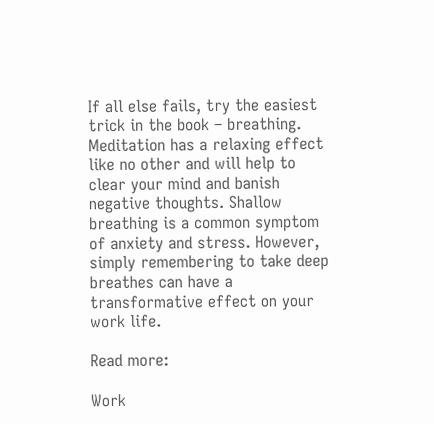If all else fails, try the easiest trick in the book – breathing. Meditation has a relaxing effect like no other and will help to clear your mind and banish negative thoughts. Shallow breathing is a common symptom of anxiety and stress. However, simply remembering to take deep breathes can have a transformative effect on your work life.

Read more:

Work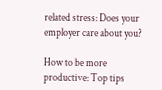related stress: Does your employer care about you?

How to be more productive: Top tips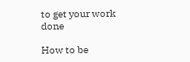to get your work done

How to be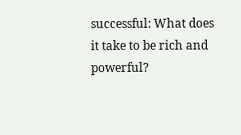successful: What does it take to be rich and powerful?